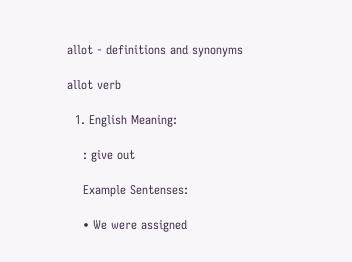allot - definitions and synonyms

allot verb

  1. English Meaning:

    : give out

    Example Sentenses:

    • We were assigned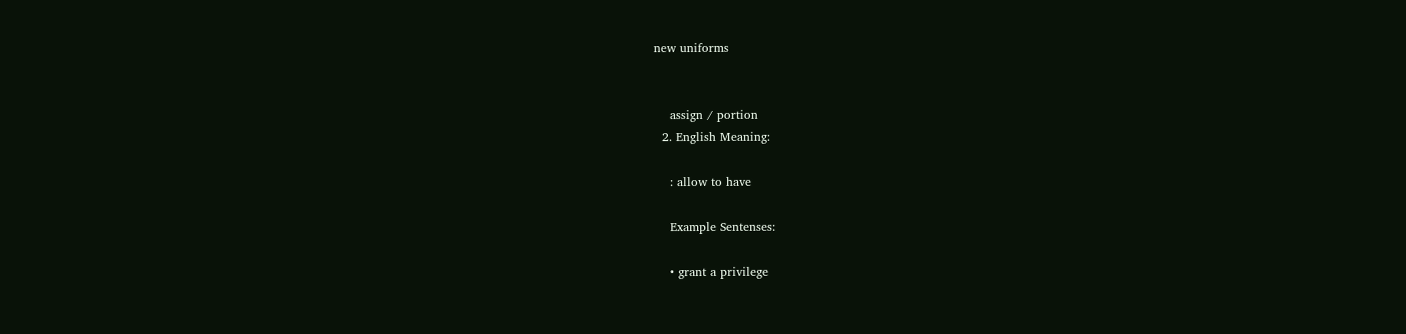new uniforms


    assign / portion
  2. English Meaning:

    : allow to have

    Example Sentenses:

    • grant a privilege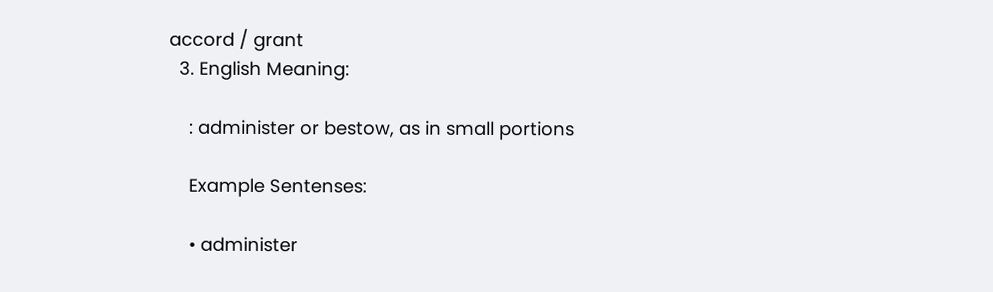accord / grant
  3. English Meaning:

    : administer or bestow, as in small portions

    Example Sentenses:

    • administer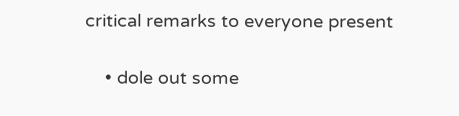critical remarks to everyone present

    • dole out some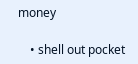money

    • shell out pocket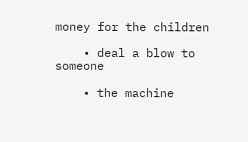money for the children

    • deal a blow to someone

    • the machine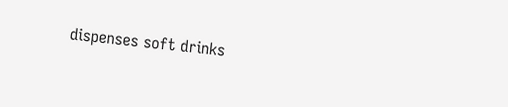dispenses soft drinks